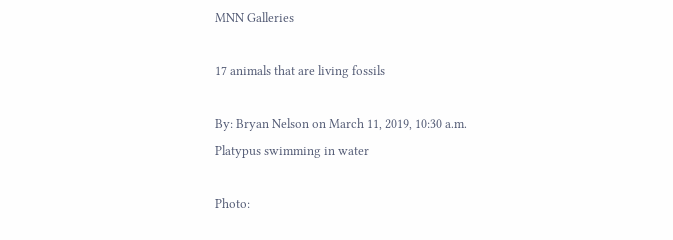MNN Galleries

17 animals that are living fossils

By: Bryan Nelson on March 11, 2019, 10:30 a.m.
Platypus swimming in water

Photo: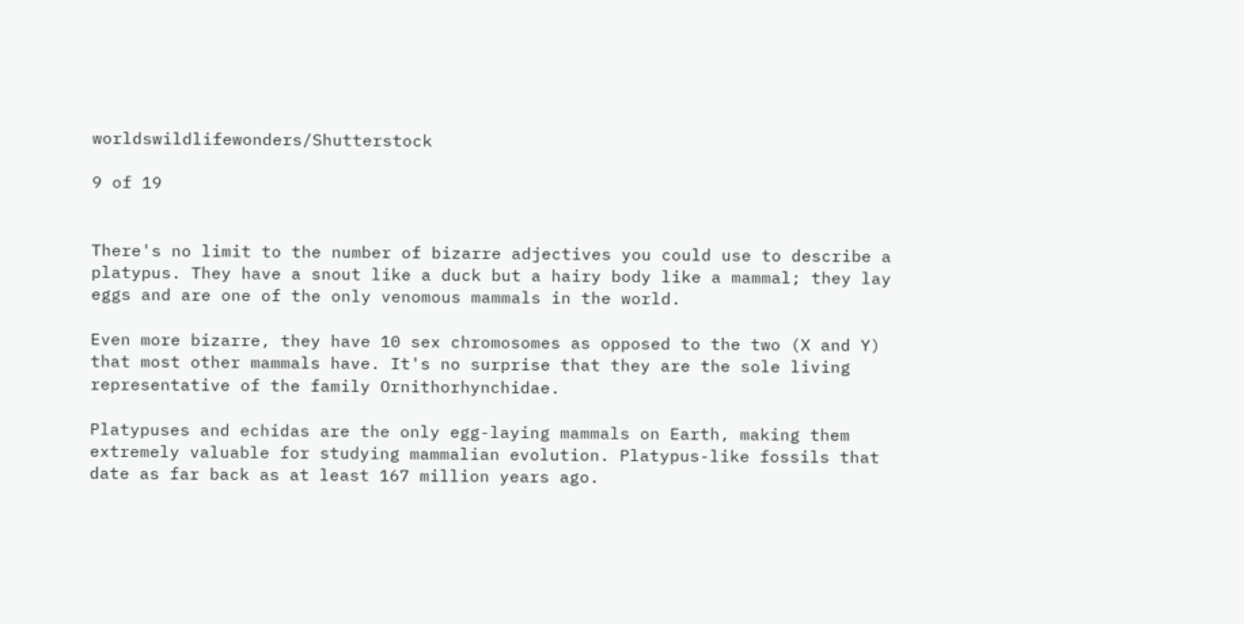worldswildlifewonders/Shutterstock

9 of 19


There's no limit to the number of bizarre adjectives you could use to describe a platypus. They have a snout like a duck but a hairy body like a mammal; they lay eggs and are one of the only venomous mammals in the world.

Even more bizarre, they have 10 sex chromosomes as opposed to the two (X and Y) that most other mammals have. It's no surprise that they are the sole living representative of the family Ornithorhynchidae.

Platypuses and echidas are the only egg-laying mammals on Earth, making them extremely valuable for studying mammalian evolution. Platypus-like fossils that date as far back as at least 167 million years ago.